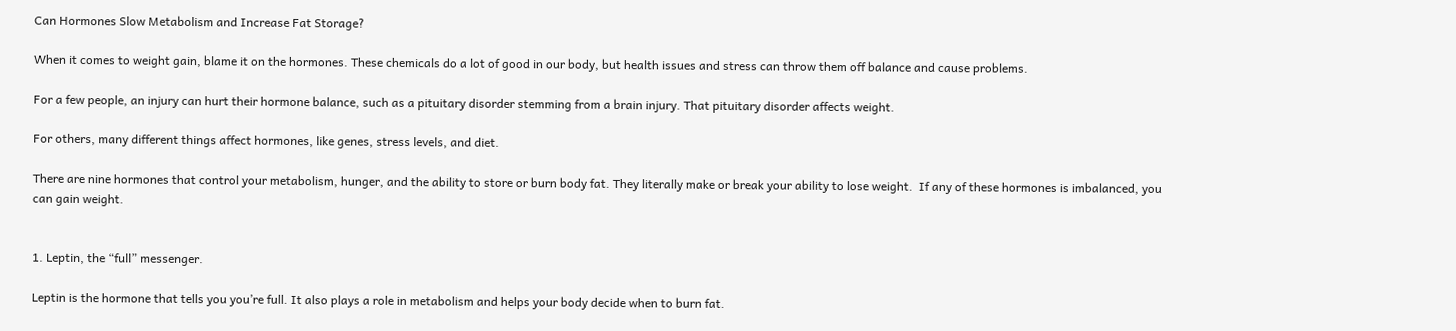Can Hormones Slow Metabolism and Increase Fat Storage?

When it comes to weight gain, blame it on the hormones. These chemicals do a lot of good in our body, but health issues and stress can throw them off balance and cause problems.

For a few people, an injury can hurt their hormone balance, such as a pituitary disorder stemming from a brain injury. That pituitary disorder affects weight.

For others, many different things affect hormones, like genes, stress levels, and diet.

There are nine hormones that control your metabolism, hunger, and the ability to store or burn body fat. They literally make or break your ability to lose weight.  If any of these hormones is imbalanced, you can gain weight.


1. Leptin, the “full” messenger.

Leptin is the hormone that tells you you’re full. It also plays a role in metabolism and helps your body decide when to burn fat.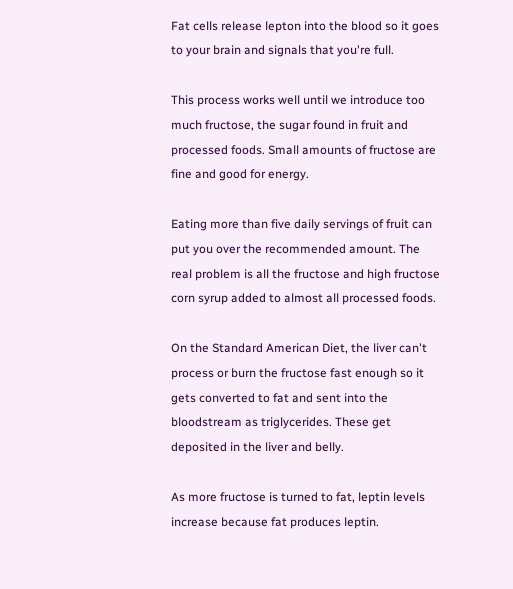Fat cells release lepton into the blood so it goes to your brain and signals that you're full.

This process works well until we introduce too much fructose, the sugar found in fruit and processed foods. Small amounts of fructose are fine and good for energy.

Eating more than five daily servings of fruit can put you over the recommended amount. The real problem is all the fructose and high fructose corn syrup added to almost all processed foods.

On the Standard American Diet, the liver can't process or burn the fructose fast enough so it gets converted to fat and sent into the bloodstream as triglycerides. These get deposited in the liver and belly.

As more fructose is turned to fat, leptin levels increase because fat produces leptin.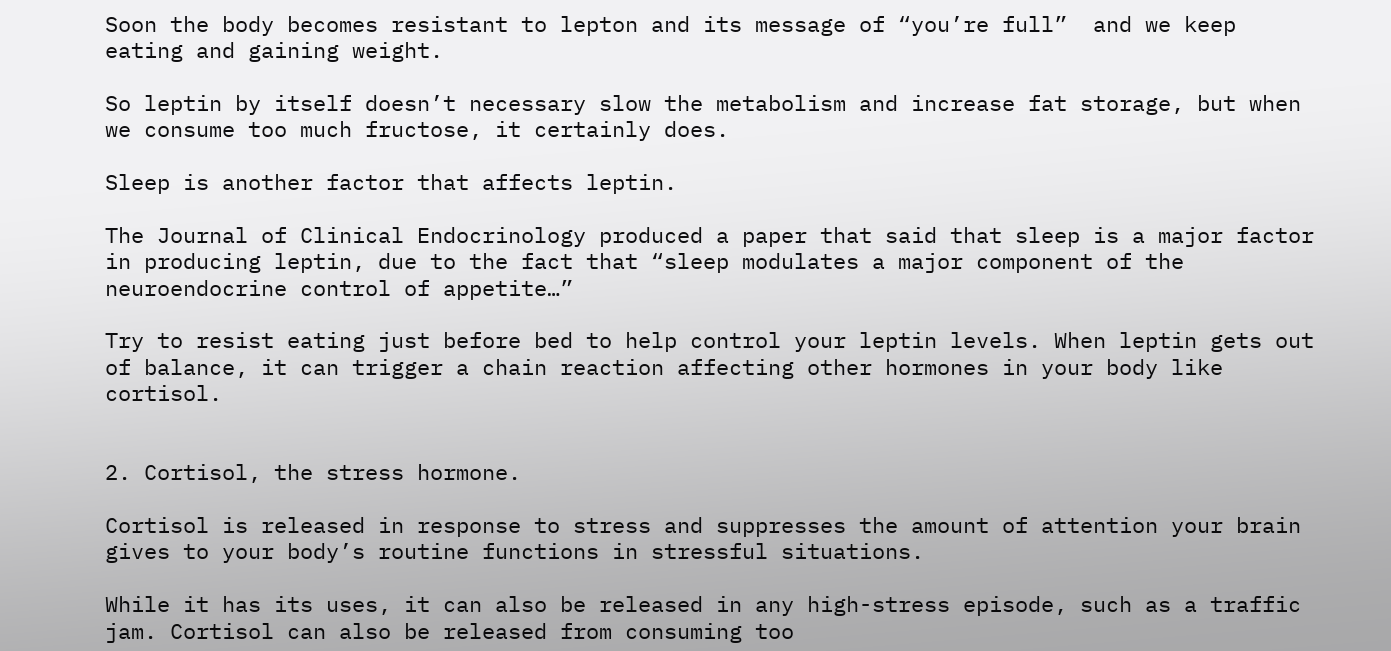Soon the body becomes resistant to lepton and its message of “you’re full”  and we keep eating and gaining weight.

So leptin by itself doesn’t necessary slow the metabolism and increase fat storage, but when we consume too much fructose, it certainly does.

Sleep is another factor that affects leptin.

The Journal of Clinical Endocrinology produced a paper that said that sleep is a major factor in producing leptin, due to the fact that “sleep modulates a major component of the neuroendocrine control of appetite…”

Try to resist eating just before bed to help control your leptin levels. When leptin gets out of balance, it can trigger a chain reaction affecting other hormones in your body like cortisol.


2. Cortisol, the stress hormone.

Cortisol is released in response to stress and suppresses the amount of attention your brain gives to your body’s routine functions in stressful situations.

While it has its uses, it can also be released in any high-stress episode, such as a traffic jam. Cortisol can also be released from consuming too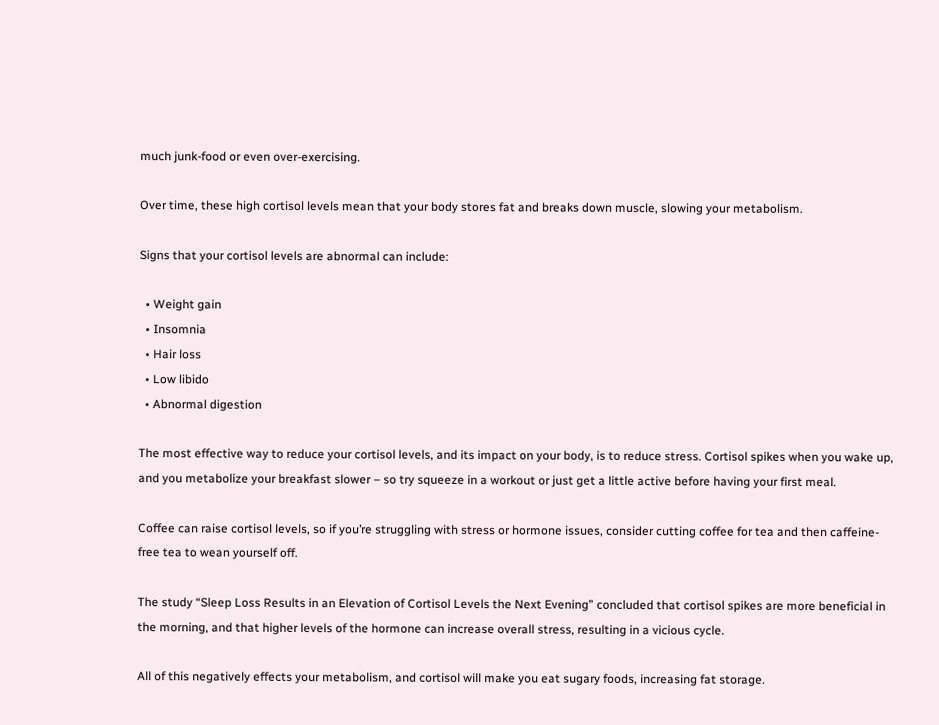much junk-food or even over-exercising.

Over time, these high cortisol levels mean that your body stores fat and breaks down muscle, slowing your metabolism.

Signs that your cortisol levels are abnormal can include:

  • Weight gain
  • Insomnia
  • Hair loss
  • Low libido
  • Abnormal digestion

The most effective way to reduce your cortisol levels, and its impact on your body, is to reduce stress. Cortisol spikes when you wake up, and you metabolize your breakfast slower – so try squeeze in a workout or just get a little active before having your first meal.

Coffee can raise cortisol levels, so if you’re struggling with stress or hormone issues, consider cutting coffee for tea and then caffeine-free tea to wean yourself off.

The study “Sleep Loss Results in an Elevation of Cortisol Levels the Next Evening” concluded that cortisol spikes are more beneficial in the morning, and that higher levels of the hormone can increase overall stress, resulting in a vicious cycle.

All of this negatively effects your metabolism, and cortisol will make you eat sugary foods, increasing fat storage.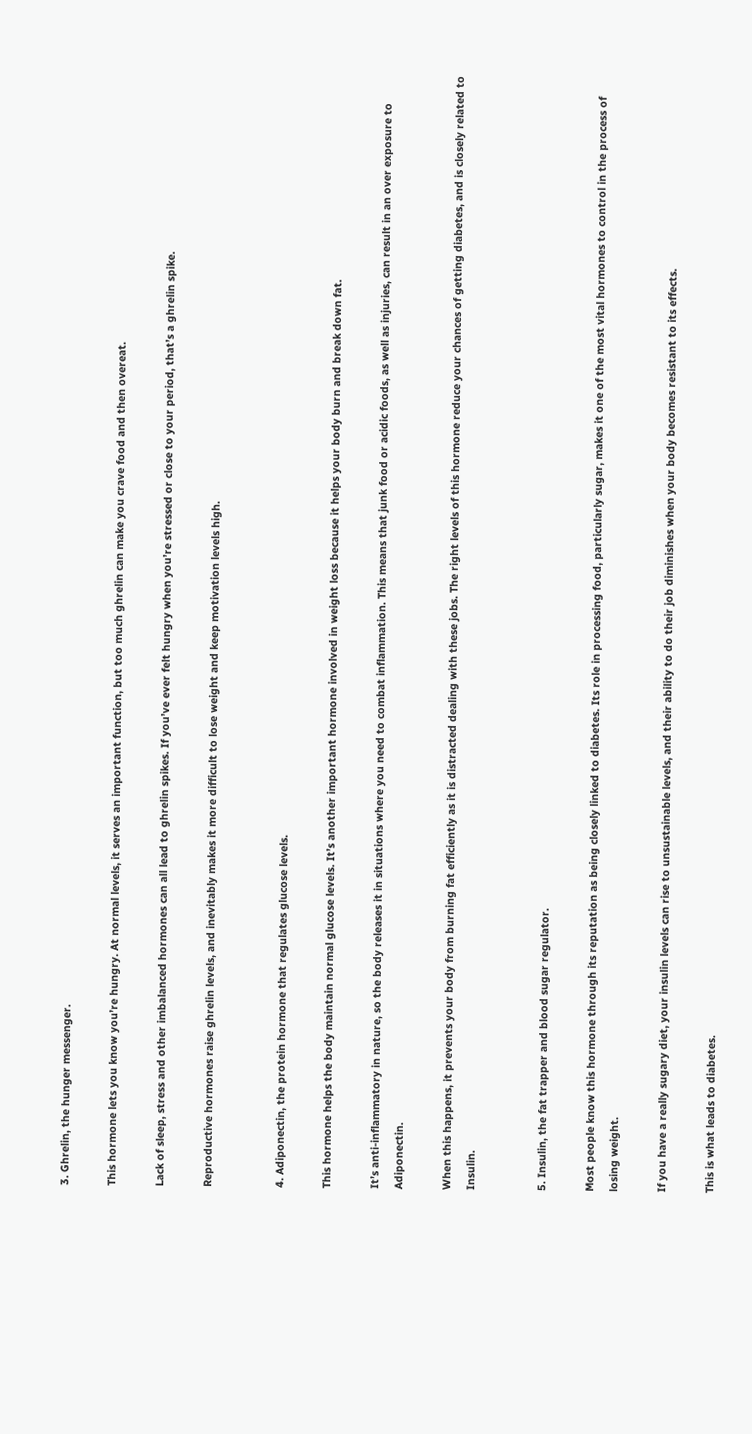3. Ghrelin, the hunger messenger.

This hormone lets you know you’re hungry. At normal levels, it serves an important function, but too much ghrelin can make you crave food and then overeat.

Lack of sleep, stress and other imbalanced hormones can all lead to ghrelin spikes. If you’ve ever felt hungry when you’re stressed or close to your period, that’s a ghrelin spike.

Reproductive hormones raise ghrelin levels, and inevitably makes it more difficult to lose weight and keep motivation levels high.


4. Adiponectin, the protein hormone that regulates glucose levels.

This hormone helps the body maintain normal glucose levels. It’s another important hormone involved in weight loss because it helps your body burn and break down fat.

It’s anti-inflammatory in nature, so the body releases it in situations where you need to combat inflammation. This means that junk food or acidic foods, as well as injuries, can result in an over exposure to Adiponectin.

When this happens, it prevents your body from burning fat efficiently as it is distracted dealing with these jobs. The right levels of this hormone reduce your chances of getting diabetes, and is closely related to Insulin.


5. Insulin, the fat trapper and blood sugar regulator.

Most people know this hormone through its reputation as being closely linked to diabetes. Its role in processing food, particularly sugar, makes it one of the most vital hormones to control in the process of losing weight.

If you have a really sugary diet, your insulin levels can rise to unsustainable levels, and their ability to do their job diminishes when your body becomes resistant to its effects.

This is what leads to diabetes.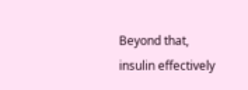Beyond that, insulin effectively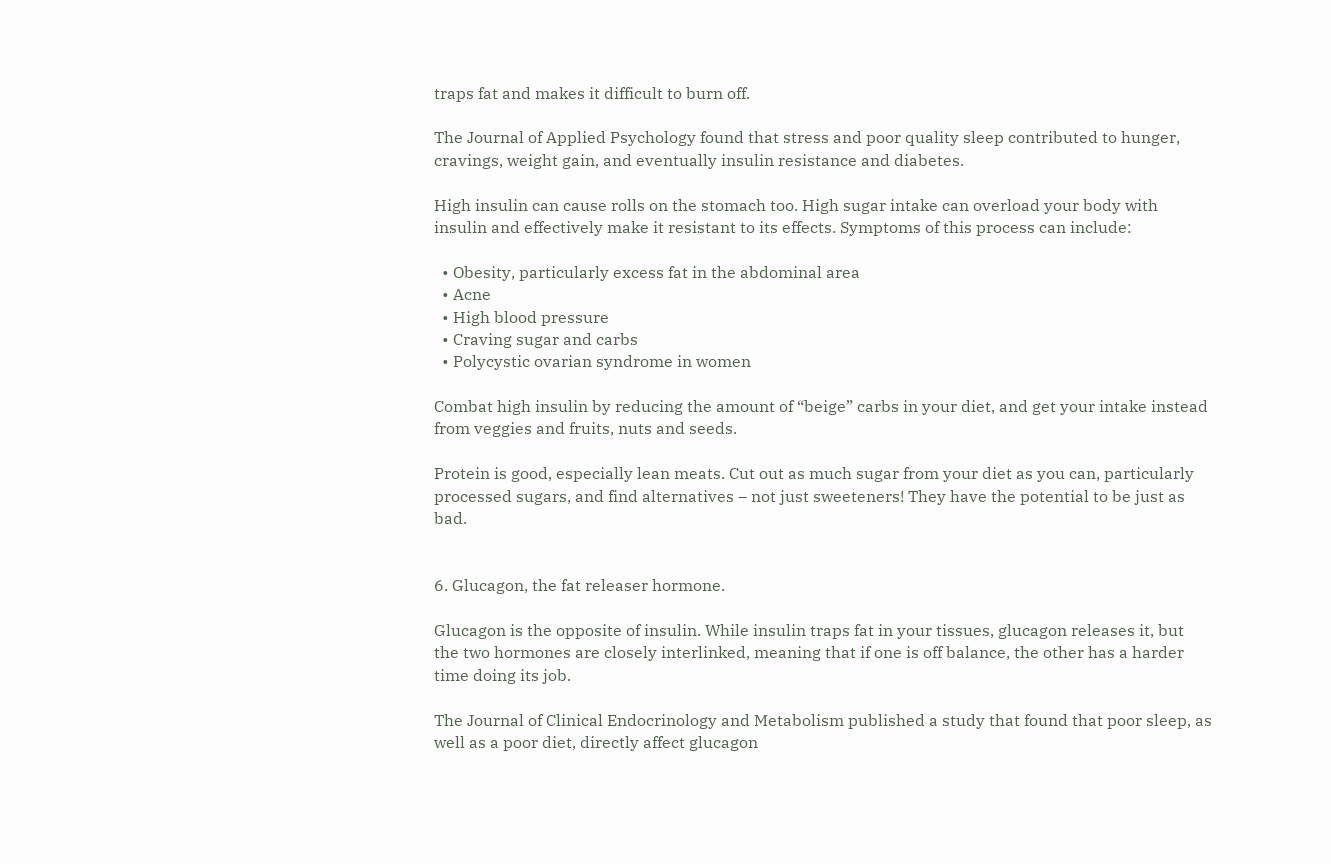traps fat and makes it difficult to burn off.

The Journal of Applied Psychology found that stress and poor quality sleep contributed to hunger, cravings, weight gain, and eventually insulin resistance and diabetes.

High insulin can cause rolls on the stomach too. High sugar intake can overload your body with insulin and effectively make it resistant to its effects. Symptoms of this process can include:

  • Obesity, particularly excess fat in the abdominal area
  • Acne
  • High blood pressure
  • Craving sugar and carbs
  • Polycystic ovarian syndrome in women

Combat high insulin by reducing the amount of “beige” carbs in your diet, and get your intake instead from veggies and fruits, nuts and seeds.

Protein is good, especially lean meats. Cut out as much sugar from your diet as you can, particularly processed sugars, and find alternatives – not just sweeteners! They have the potential to be just as bad.


6. Glucagon, the fat releaser hormone.

Glucagon is the opposite of insulin. While insulin traps fat in your tissues, glucagon releases it, but the two hormones are closely interlinked, meaning that if one is off balance, the other has a harder time doing its job.

The Journal of Clinical Endocrinology and Metabolism published a study that found that poor sleep, as well as a poor diet, directly affect glucagon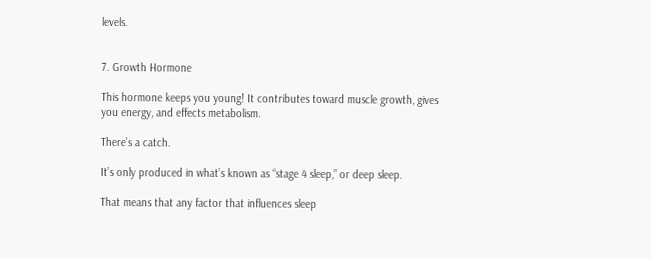levels.


7. Growth Hormone

This hormone keeps you young! It contributes toward muscle growth, gives you energy, and effects metabolism.

There’s a catch.

It’s only produced in what’s known as “stage 4 sleep,” or deep sleep.

That means that any factor that influences sleep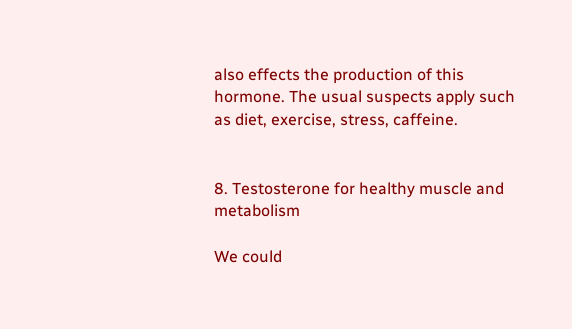also effects the production of this hormone. The usual suspects apply such as diet, exercise, stress, caffeine.


8. Testosterone for healthy muscle and metabolism

We could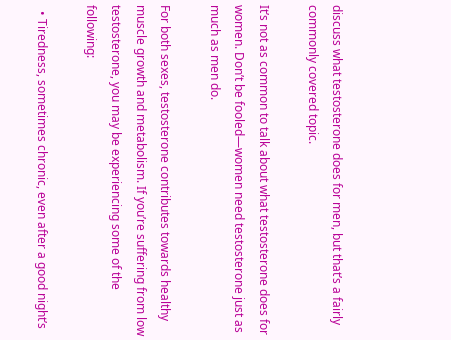discuss what testosterone does for men, but that’s a fairly commonly covered topic.

It’s not as common to talk about what testosterone does for women. Don’t be fooled—women need testosterone just as much as men do.

For both sexes, testosterone contributes towards healthy muscle growth and metabolism. If you’re suffering from low testosterone, you may be experiencing some of the following:

  • Tiredness, sometimes chronic, even after a good night’s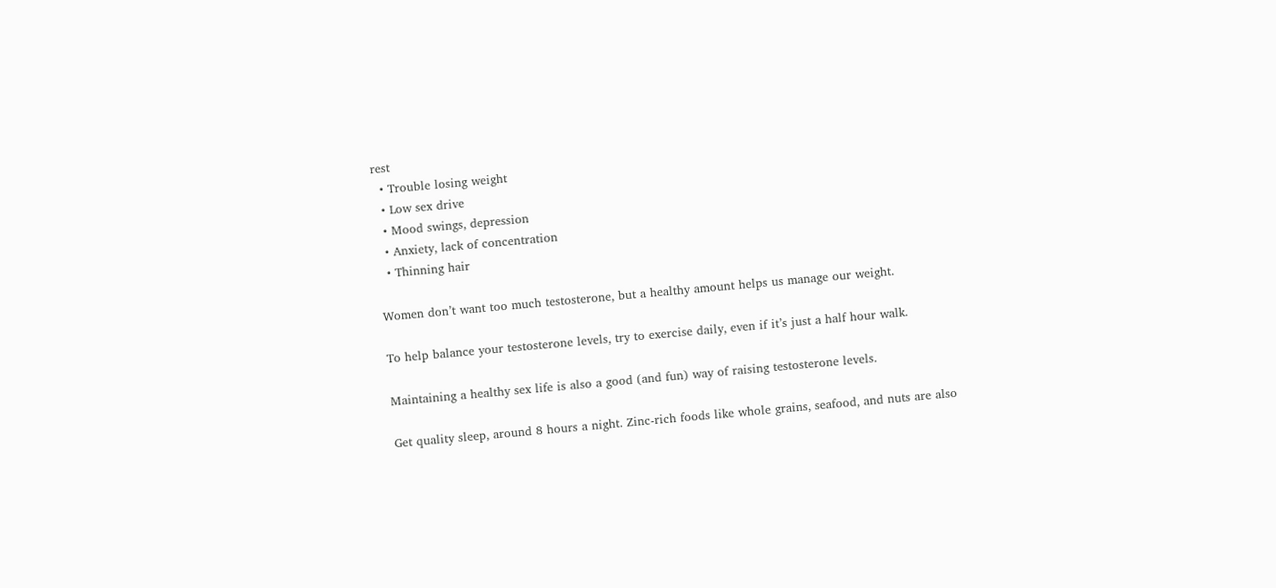rest
  • Trouble losing weight
  • Low sex drive
  • Mood swings, depression
  • Anxiety, lack of concentration
  • Thinning hair

Women don’t want too much testosterone, but a healthy amount helps us manage our weight.

To help balance your testosterone levels, try to exercise daily, even if it’s just a half hour walk.

Maintaining a healthy sex life is also a good (and fun) way of raising testosterone levels.

Get quality sleep, around 8 hours a night. Zinc-rich foods like whole grains, seafood, and nuts are also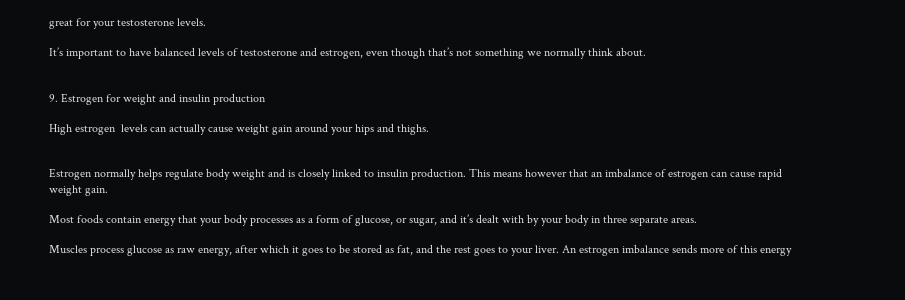great for your testosterone levels.

It’s important to have balanced levels of testosterone and estrogen, even though that’s not something we normally think about.


9. Estrogen for weight and insulin production

High estrogen  levels can actually cause weight gain around your hips and thighs.


Estrogen normally helps regulate body weight and is closely linked to insulin production. This means however that an imbalance of estrogen can cause rapid weight gain.

Most foods contain energy that your body processes as a form of glucose, or sugar, and it’s dealt with by your body in three separate areas.

Muscles process glucose as raw energy, after which it goes to be stored as fat, and the rest goes to your liver. An estrogen imbalance sends more of this energy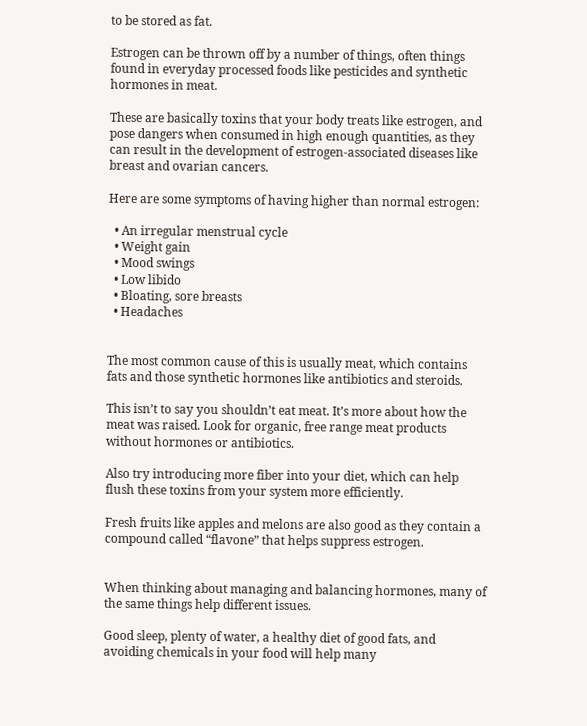to be stored as fat.

Estrogen can be thrown off by a number of things, often things found in everyday processed foods like pesticides and synthetic hormones in meat.

These are basically toxins that your body treats like estrogen, and pose dangers when consumed in high enough quantities, as they can result in the development of estrogen-associated diseases like breast and ovarian cancers.

Here are some symptoms of having higher than normal estrogen:

  • An irregular menstrual cycle
  • Weight gain
  • Mood swings
  • Low libido
  • Bloating, sore breasts
  • Headaches


The most common cause of this is usually meat, which contains fats and those synthetic hormones like antibiotics and steroids.

This isn’t to say you shouldn’t eat meat. It’s more about how the meat was raised. Look for organic, free range meat products without hormones or antibiotics.

Also try introducing more fiber into your diet, which can help flush these toxins from your system more efficiently.

Fresh fruits like apples and melons are also good as they contain a compound called “flavone” that helps suppress estrogen.


When thinking about managing and balancing hormones, many of the same things help different issues.

Good sleep, plenty of water, a healthy diet of good fats, and avoiding chemicals in your food will help many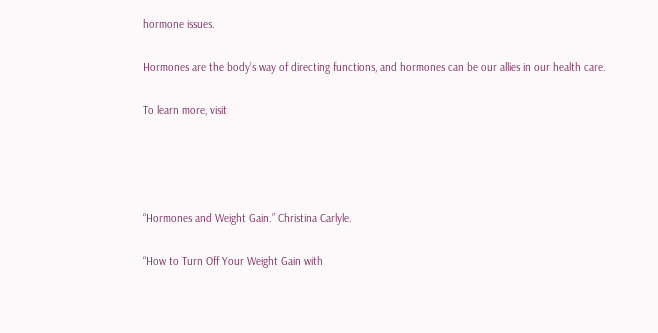hormone issues.

Hormones are the body’s way of directing functions, and hormones can be our allies in our health care.

To learn more, visit




“Hormones and Weight Gain.” Christina Carlyle.

“How to Turn Off Your Weight Gain with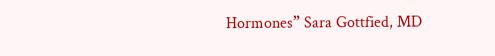Hormones” Sara Gottfied, MD